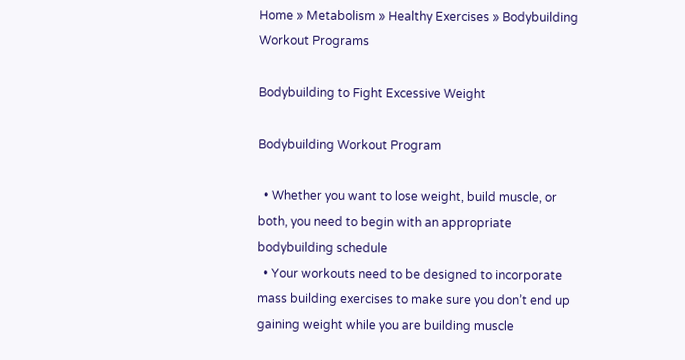Home » Metabolism » Healthy Exercises » Bodybuilding Workout Programs

Bodybuilding to Fight Excessive Weight

Bodybuilding Workout Program

  • Whether you want to lose weight, build muscle, or both, you need to begin with an appropriate bodybuilding schedule
  • Your workouts need to be designed to incorporate mass building exercises to make sure you don’t end up gaining weight while you are building muscle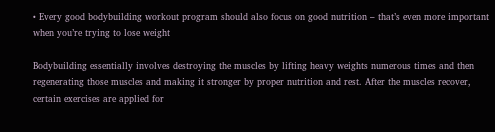• Every good bodybuilding workout program should also focus on good nutrition – that’s even more important when you’re trying to lose weight

Bodybuilding essentially involves destroying the muscles by lifting heavy weights numerous times and then regenerating those muscles and making it stronger by proper nutrition and rest. After the muscles recover, certain exercises are applied for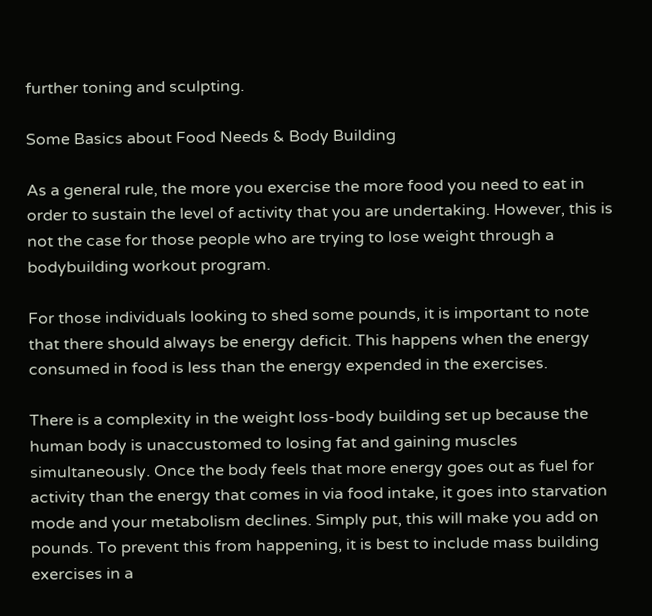further toning and sculpting.

Some Basics about Food Needs & Body Building

As a general rule, the more you exercise the more food you need to eat in order to sustain the level of activity that you are undertaking. However, this is not the case for those people who are trying to lose weight through a bodybuilding workout program.

For those individuals looking to shed some pounds, it is important to note that there should always be energy deficit. This happens when the energy consumed in food is less than the energy expended in the exercises.

There is a complexity in the weight loss-body building set up because the human body is unaccustomed to losing fat and gaining muscles simultaneously. Once the body feels that more energy goes out as fuel for activity than the energy that comes in via food intake, it goes into starvation mode and your metabolism declines. Simply put, this will make you add on pounds. To prevent this from happening, it is best to include mass building exercises in a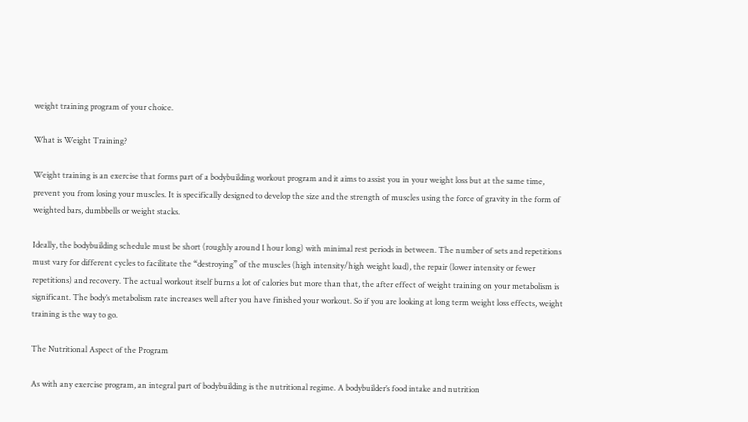weight training program of your choice.

What is Weight Training?

Weight training is an exercise that forms part of a bodybuilding workout program and it aims to assist you in your weight loss but at the same time, prevent you from losing your muscles. It is specifically designed to develop the size and the strength of muscles using the force of gravity in the form of weighted bars, dumbbells or weight stacks.

Ideally, the bodybuilding schedule must be short (roughly around 1 hour long) with minimal rest periods in between. The number of sets and repetitions must vary for different cycles to facilitate the “destroying” of the muscles (high intensity/high weight load), the repair (lower intensity or fewer repetitions) and recovery. The actual workout itself burns a lot of calories but more than that, the after effect of weight training on your metabolism is significant. The body’s metabolism rate increases well after you have finished your workout. So if you are looking at long term weight loss effects, weight training is the way to go.

The Nutritional Aspect of the Program

As with any exercise program, an integral part of bodybuilding is the nutritional regime. A bodybuilder’s food intake and nutrition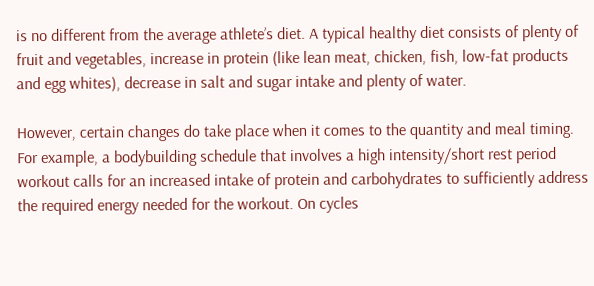is no different from the average athlete’s diet. A typical healthy diet consists of plenty of fruit and vegetables, increase in protein (like lean meat, chicken, fish, low-fat products and egg whites), decrease in salt and sugar intake and plenty of water.

However, certain changes do take place when it comes to the quantity and meal timing. For example, a bodybuilding schedule that involves a high intensity/short rest period workout calls for an increased intake of protein and carbohydrates to sufficiently address the required energy needed for the workout. On cycles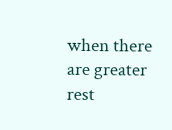when there are greater rest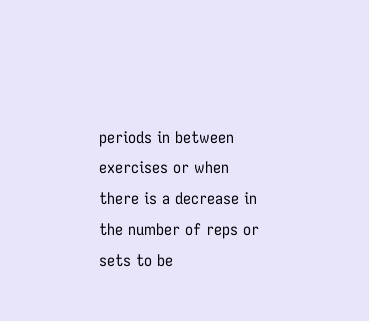periods in between exercises or when there is a decrease in the number of reps or sets to be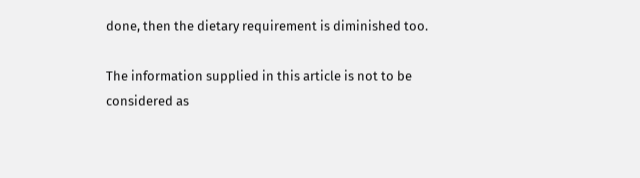done, then the dietary requirement is diminished too.

The information supplied in this article is not to be considered as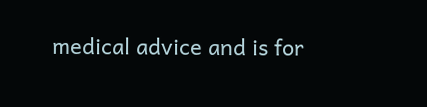medical advice and is for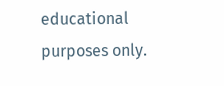educational purposes only.